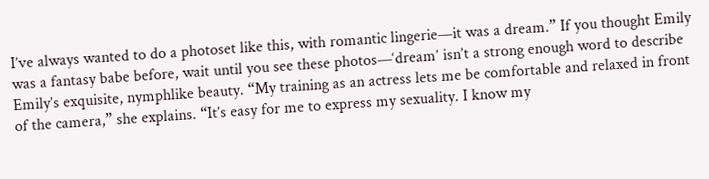I’ve always wanted to do a photoset like this, with romantic lingerie—it was a dream.” If you thought Emily was a fantasy babe before, wait until you see these photos—‘dream’ isn’t a strong enough word to describe Emily’s exquisite, nymphlike beauty. “My training as an actress lets me be comfortable and relaxed in front of the camera,” she explains. “It’s easy for me to express my sexuality. I know my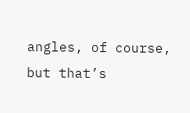angles, of course, but that’s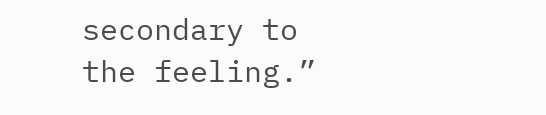secondary to the feeling.”